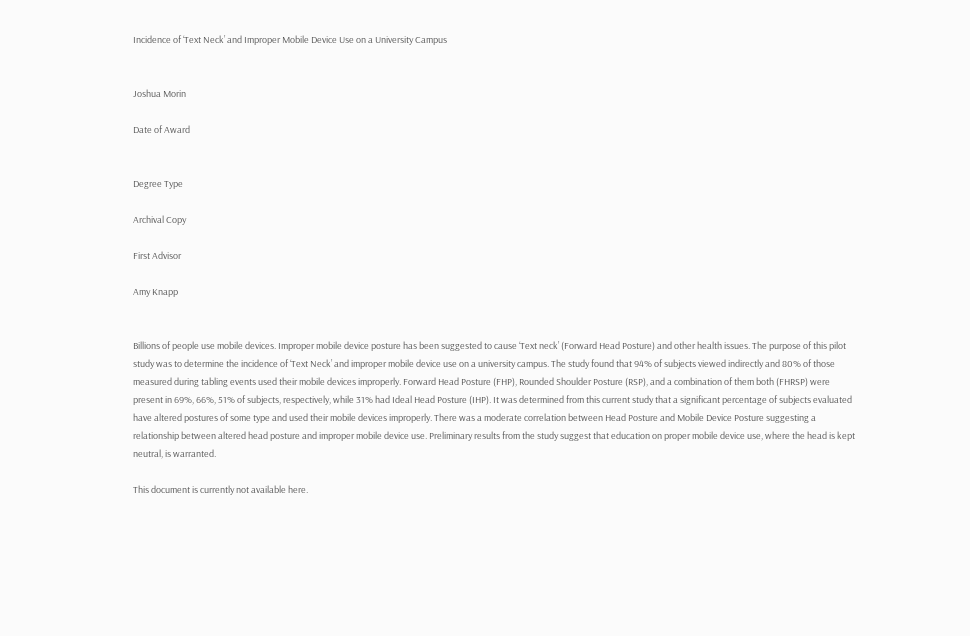Incidence of ‘Text Neck’ and Improper Mobile Device Use on a University Campus


Joshua Morin

Date of Award


Degree Type

Archival Copy

First Advisor

Amy Knapp


Billions of people use mobile devices. Improper mobile device posture has been suggested to cause ‘Text neck’ (Forward Head Posture) and other health issues. The purpose of this pilot study was to determine the incidence of ‘Text Neck’ and improper mobile device use on a university campus. The study found that 94% of subjects viewed indirectly and 80% of those measured during tabling events used their mobile devices improperly. Forward Head Posture (FHP), Rounded Shoulder Posture (RSP), and a combination of them both (FHRSP) were present in 69%, 66%, 51% of subjects, respectively, while 31% had Ideal Head Posture (IHP). It was determined from this current study that a significant percentage of subjects evaluated have altered postures of some type and used their mobile devices improperly. There was a moderate correlation between Head Posture and Mobile Device Posture suggesting a relationship between altered head posture and improper mobile device use. Preliminary results from the study suggest that education on proper mobile device use, where the head is kept neutral, is warranted.

This document is currently not available here.